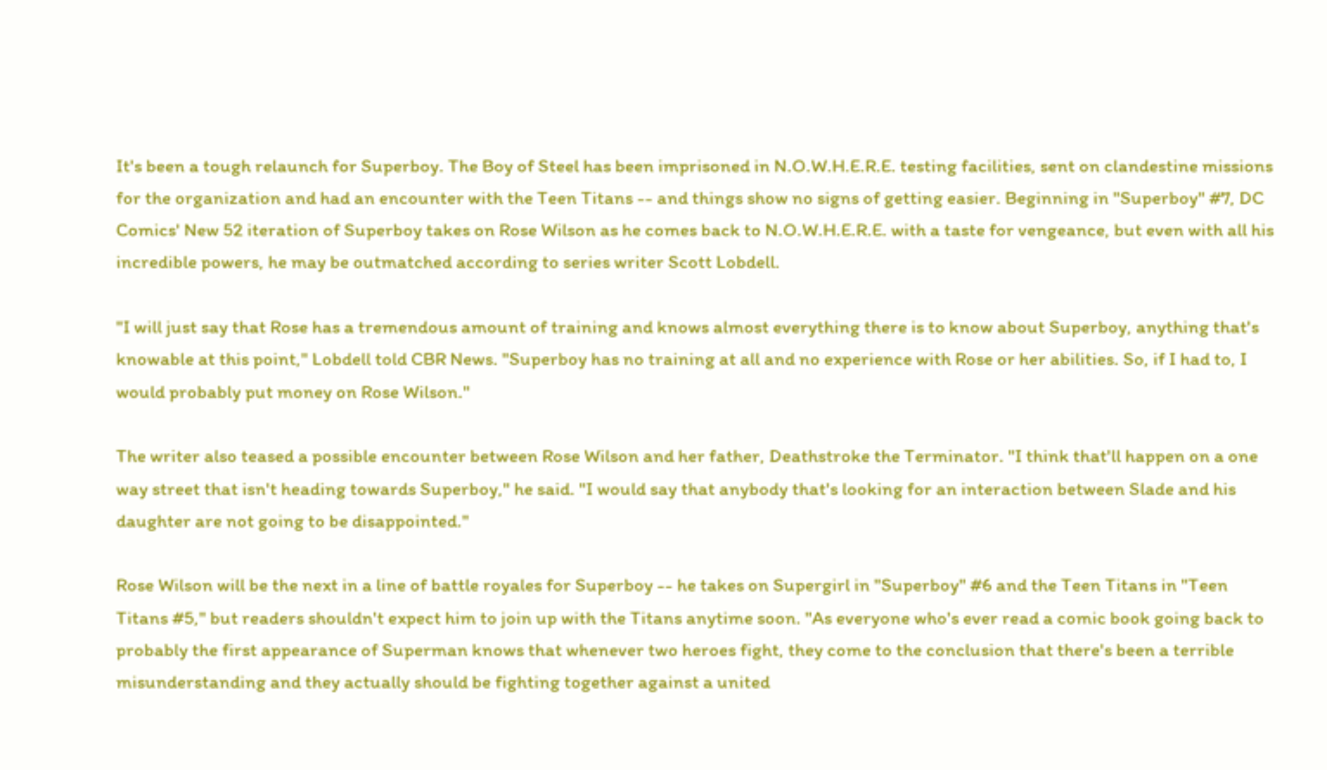It's been a tough relaunch for Superboy. The Boy of Steel has been imprisoned in N.O.W.H.E.R.E. testing facilities, sent on clandestine missions for the organization and had an encounter with the Teen Titans -- and things show no signs of getting easier. Beginning in "Superboy" #7, DC Comics' New 52 iteration of Superboy takes on Rose Wilson as he comes back to N.O.W.H.E.R.E. with a taste for vengeance, but even with all his incredible powers, he may be outmatched according to series writer Scott Lobdell.

"I will just say that Rose has a tremendous amount of training and knows almost everything there is to know about Superboy, anything that's knowable at this point," Lobdell told CBR News. "Superboy has no training at all and no experience with Rose or her abilities. So, if I had to, I would probably put money on Rose Wilson."

The writer also teased a possible encounter between Rose Wilson and her father, Deathstroke the Terminator. "I think that'll happen on a one way street that isn't heading towards Superboy," he said. "I would say that anybody that's looking for an interaction between Slade and his daughter are not going to be disappointed."

Rose Wilson will be the next in a line of battle royales for Superboy -- he takes on Supergirl in "Superboy" #6 and the Teen Titans in "Teen Titans #5," but readers shouldn't expect him to join up with the Titans anytime soon. "As everyone who's ever read a comic book going back to probably the first appearance of Superman knows that whenever two heroes fight, they come to the conclusion that there's been a terrible misunderstanding and they actually should be fighting together against a united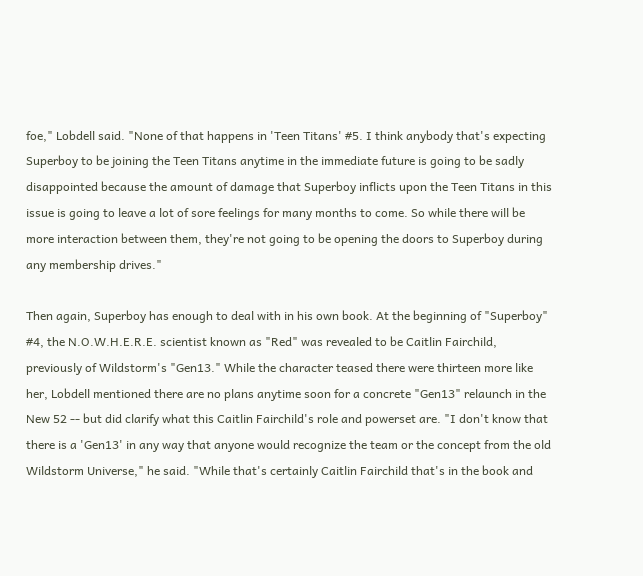foe," Lobdell said. "None of that happens in 'Teen Titans' #5. I think anybody that's expecting Superboy to be joining the Teen Titans anytime in the immediate future is going to be sadly disappointed because the amount of damage that Superboy inflicts upon the Teen Titans in this issue is going to leave a lot of sore feelings for many months to come. So while there will be more interaction between them, they're not going to be opening the doors to Superboy during any membership drives."

Then again, Superboy has enough to deal with in his own book. At the beginning of "Superboy" #4, the N.O.W.H.E.R.E. scientist known as "Red" was revealed to be Caitlin Fairchild, previously of Wildstorm's "Gen13." While the character teased there were thirteen more like her, Lobdell mentioned there are no plans anytime soon for a concrete "Gen13" relaunch in the New 52 -- but did clarify what this Caitlin Fairchild's role and powerset are. "I don't know that there is a 'Gen13' in any way that anyone would recognize the team or the concept from the old Wildstorm Universe," he said. "While that's certainly Caitlin Fairchild that's in the book and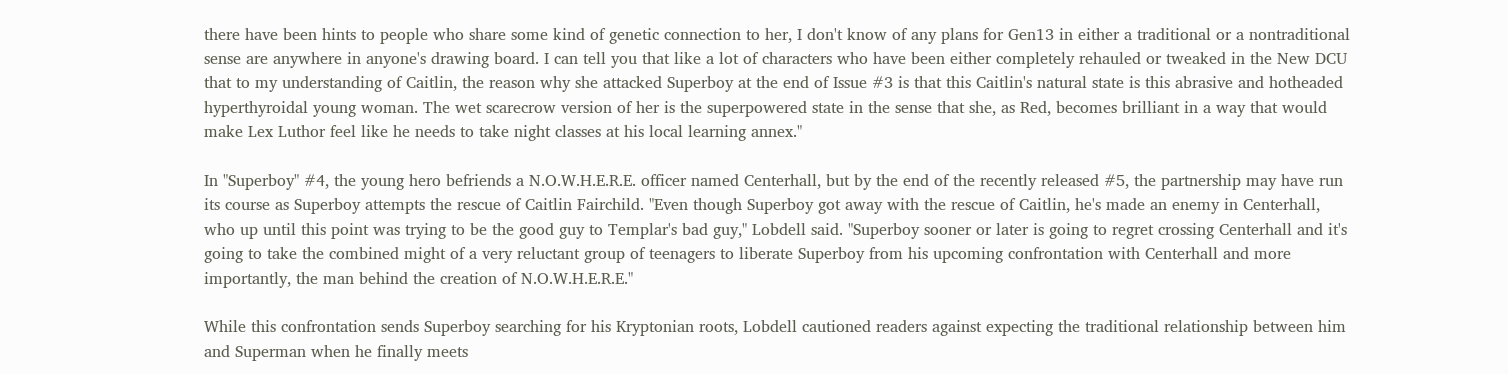there have been hints to people who share some kind of genetic connection to her, I don't know of any plans for Gen13 in either a traditional or a nontraditional sense are anywhere in anyone's drawing board. I can tell you that like a lot of characters who have been either completely rehauled or tweaked in the New DCU that to my understanding of Caitlin, the reason why she attacked Superboy at the end of Issue #3 is that this Caitlin's natural state is this abrasive and hotheaded hyperthyroidal young woman. The wet scarecrow version of her is the superpowered state in the sense that she, as Red, becomes brilliant in a way that would make Lex Luthor feel like he needs to take night classes at his local learning annex."

In "Superboy" #4, the young hero befriends a N.O.W.H.E.R.E. officer named Centerhall, but by the end of the recently released #5, the partnership may have run its course as Superboy attempts the rescue of Caitlin Fairchild. "Even though Superboy got away with the rescue of Caitlin, he's made an enemy in Centerhall, who up until this point was trying to be the good guy to Templar's bad guy," Lobdell said. "Superboy sooner or later is going to regret crossing Centerhall and it's going to take the combined might of a very reluctant group of teenagers to liberate Superboy from his upcoming confrontation with Centerhall and more importantly, the man behind the creation of N.O.W.H.E.R.E."

While this confrontation sends Superboy searching for his Kryptonian roots, Lobdell cautioned readers against expecting the traditional relationship between him and Superman when he finally meets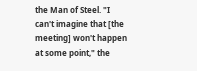the Man of Steel. "I can't imagine that [the meeting] won't happen at some point," the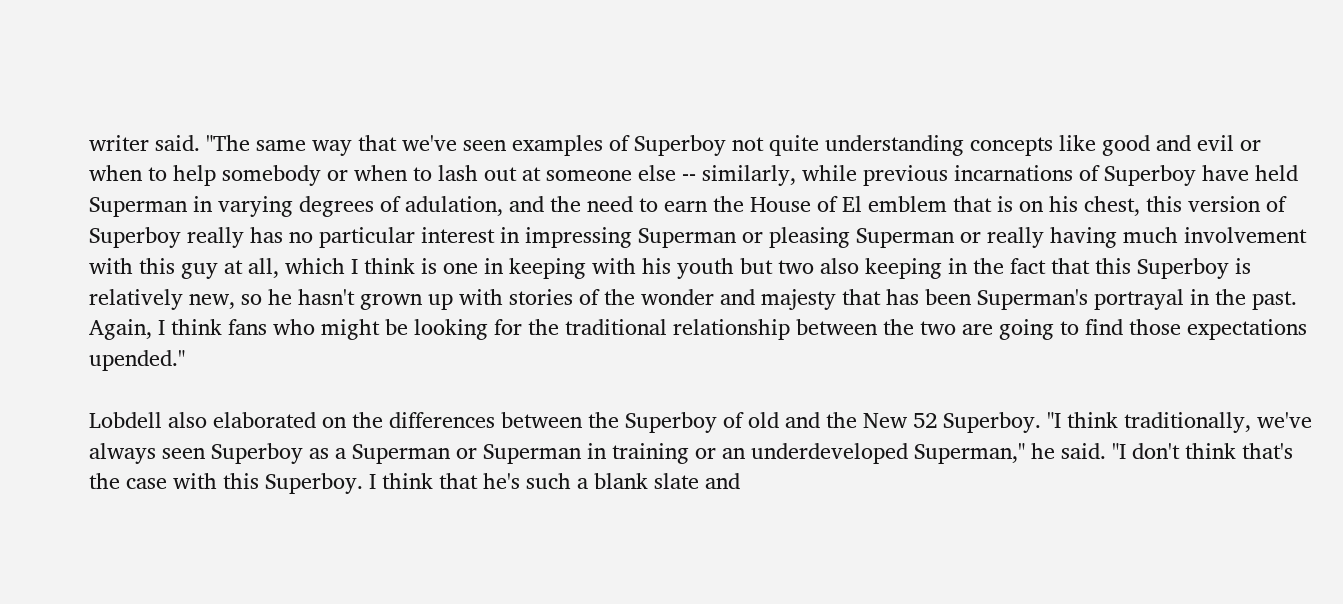writer said. "The same way that we've seen examples of Superboy not quite understanding concepts like good and evil or when to help somebody or when to lash out at someone else -- similarly, while previous incarnations of Superboy have held Superman in varying degrees of adulation, and the need to earn the House of El emblem that is on his chest, this version of Superboy really has no particular interest in impressing Superman or pleasing Superman or really having much involvement with this guy at all, which I think is one in keeping with his youth but two also keeping in the fact that this Superboy is relatively new, so he hasn't grown up with stories of the wonder and majesty that has been Superman's portrayal in the past. Again, I think fans who might be looking for the traditional relationship between the two are going to find those expectations upended."

Lobdell also elaborated on the differences between the Superboy of old and the New 52 Superboy. "I think traditionally, we've always seen Superboy as a Superman or Superman in training or an underdeveloped Superman," he said. "I don't think that's the case with this Superboy. I think that he's such a blank slate and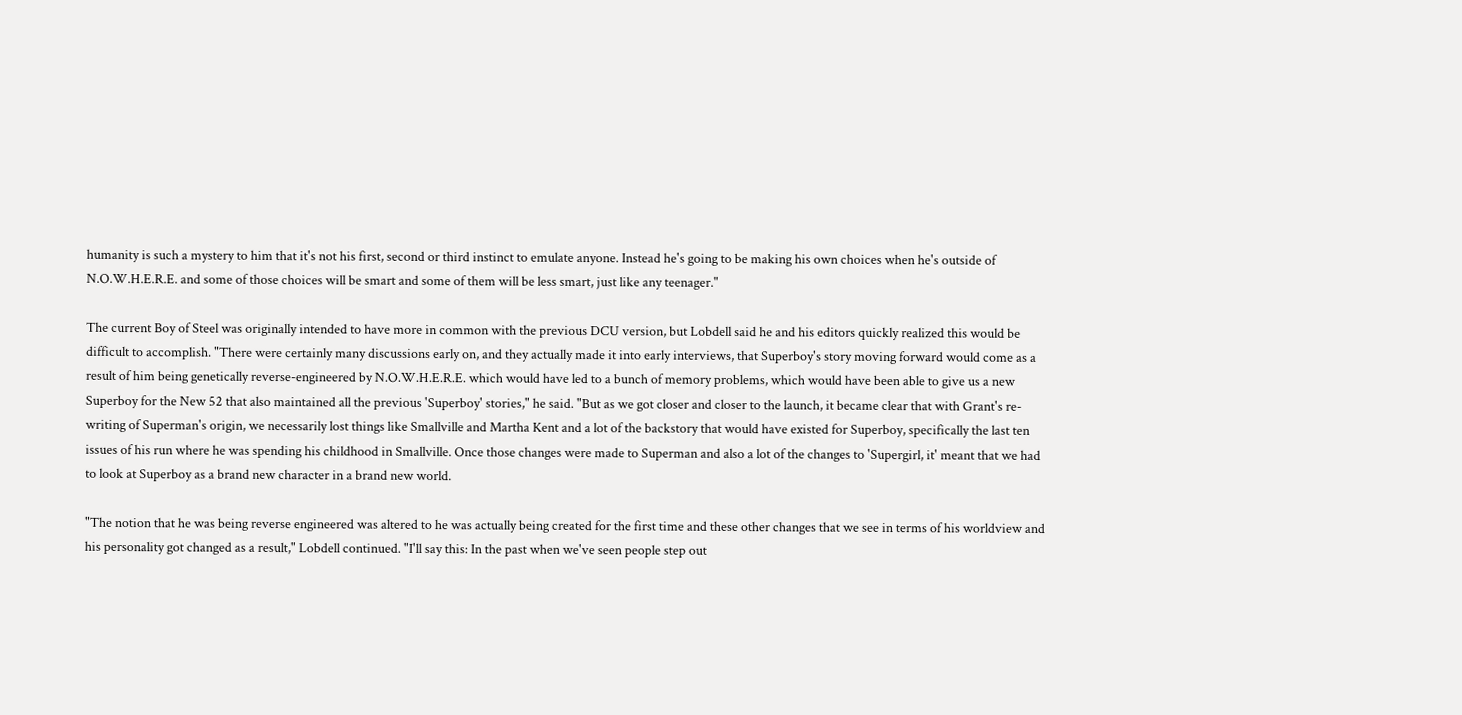humanity is such a mystery to him that it's not his first, second or third instinct to emulate anyone. Instead he's going to be making his own choices when he's outside of N.O.W.H.E.R.E. and some of those choices will be smart and some of them will be less smart, just like any teenager."

The current Boy of Steel was originally intended to have more in common with the previous DCU version, but Lobdell said he and his editors quickly realized this would be difficult to accomplish. "There were certainly many discussions early on, and they actually made it into early interviews, that Superboy's story moving forward would come as a result of him being genetically reverse-engineered by N.O.W.H.E.R.E. which would have led to a bunch of memory problems, which would have been able to give us a new Superboy for the New 52 that also maintained all the previous 'Superboy' stories," he said. "But as we got closer and closer to the launch, it became clear that with Grant's re-writing of Superman's origin, we necessarily lost things like Smallville and Martha Kent and a lot of the backstory that would have existed for Superboy, specifically the last ten issues of his run where he was spending his childhood in Smallville. Once those changes were made to Superman and also a lot of the changes to 'Supergirl, it' meant that we had to look at Superboy as a brand new character in a brand new world.

"The notion that he was being reverse engineered was altered to he was actually being created for the first time and these other changes that we see in terms of his worldview and his personality got changed as a result," Lobdell continued. "I'll say this: In the past when we've seen people step out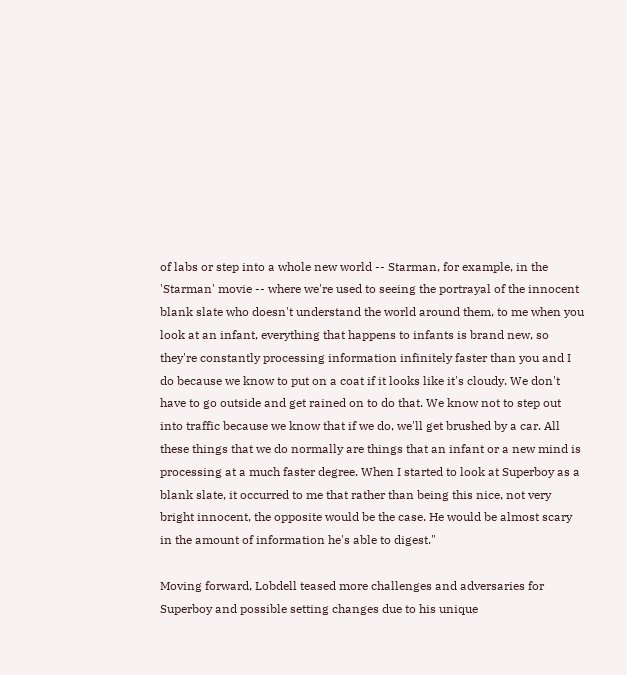of labs or step into a whole new world -- Starman, for example, in the 'Starman' movie -- where we're used to seeing the portrayal of the innocent blank slate who doesn't understand the world around them, to me when you look at an infant, everything that happens to infants is brand new, so they're constantly processing information infinitely faster than you and I do because we know to put on a coat if it looks like it's cloudy. We don't have to go outside and get rained on to do that. We know not to step out into traffic because we know that if we do, we'll get brushed by a car. All these things that we do normally are things that an infant or a new mind is processing at a much faster degree. When I started to look at Superboy as a blank slate, it occurred to me that rather than being this nice, not very bright innocent, the opposite would be the case. He would be almost scary in the amount of information he's able to digest."

Moving forward, Lobdell teased more challenges and adversaries for Superboy and possible setting changes due to his unique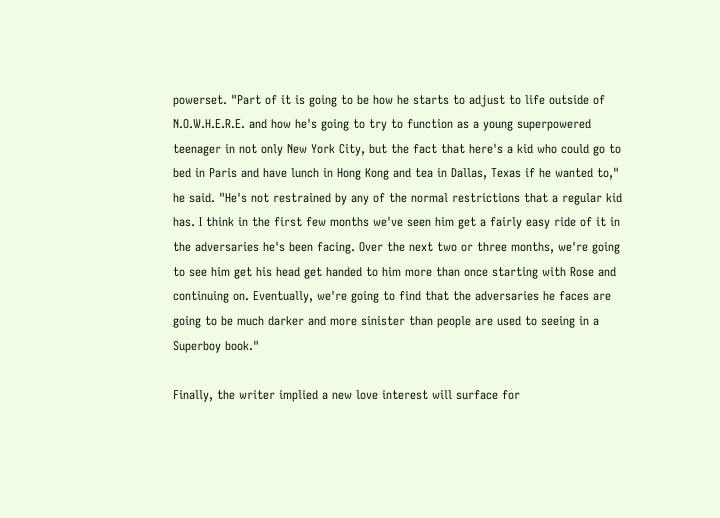powerset. "Part of it is going to be how he starts to adjust to life outside of N.O.W.H.E.R.E. and how he's going to try to function as a young superpowered teenager in not only New York City, but the fact that here's a kid who could go to bed in Paris and have lunch in Hong Kong and tea in Dallas, Texas if he wanted to," he said. "He's not restrained by any of the normal restrictions that a regular kid has. I think in the first few months we've seen him get a fairly easy ride of it in the adversaries he's been facing. Over the next two or three months, we're going to see him get his head get handed to him more than once starting with Rose and continuing on. Eventually, we're going to find that the adversaries he faces are going to be much darker and more sinister than people are used to seeing in a Superboy book."

Finally, the writer implied a new love interest will surface for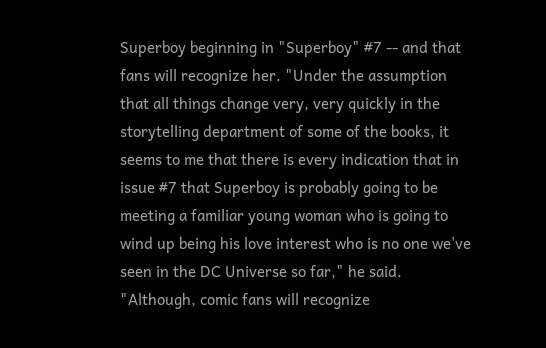Superboy beginning in "Superboy" #7 -- and that fans will recognize her. "Under the assumption that all things change very, very quickly in the storytelling department of some of the books, it seems to me that there is every indication that in issue #7 that Superboy is probably going to be meeting a familiar young woman who is going to wind up being his love interest who is no one we've seen in the DC Universe so far," he said. "Although, comic fans will recognize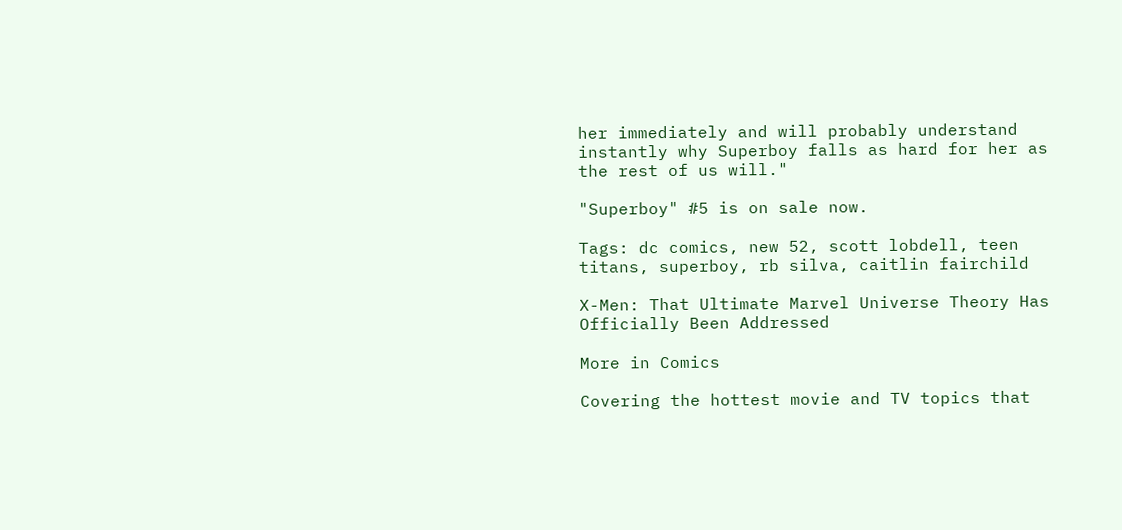her immediately and will probably understand instantly why Superboy falls as hard for her as the rest of us will."

"Superboy" #5 is on sale now.

Tags: dc comics, new 52, scott lobdell, teen titans, superboy, rb silva, caitlin fairchild

X-Men: That Ultimate Marvel Universe Theory Has Officially Been Addressed

More in Comics

Covering the hottest movie and TV topics that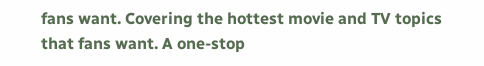fans want. Covering the hottest movie and TV topics that fans want. A one-stop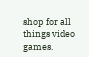shop for all things video games.